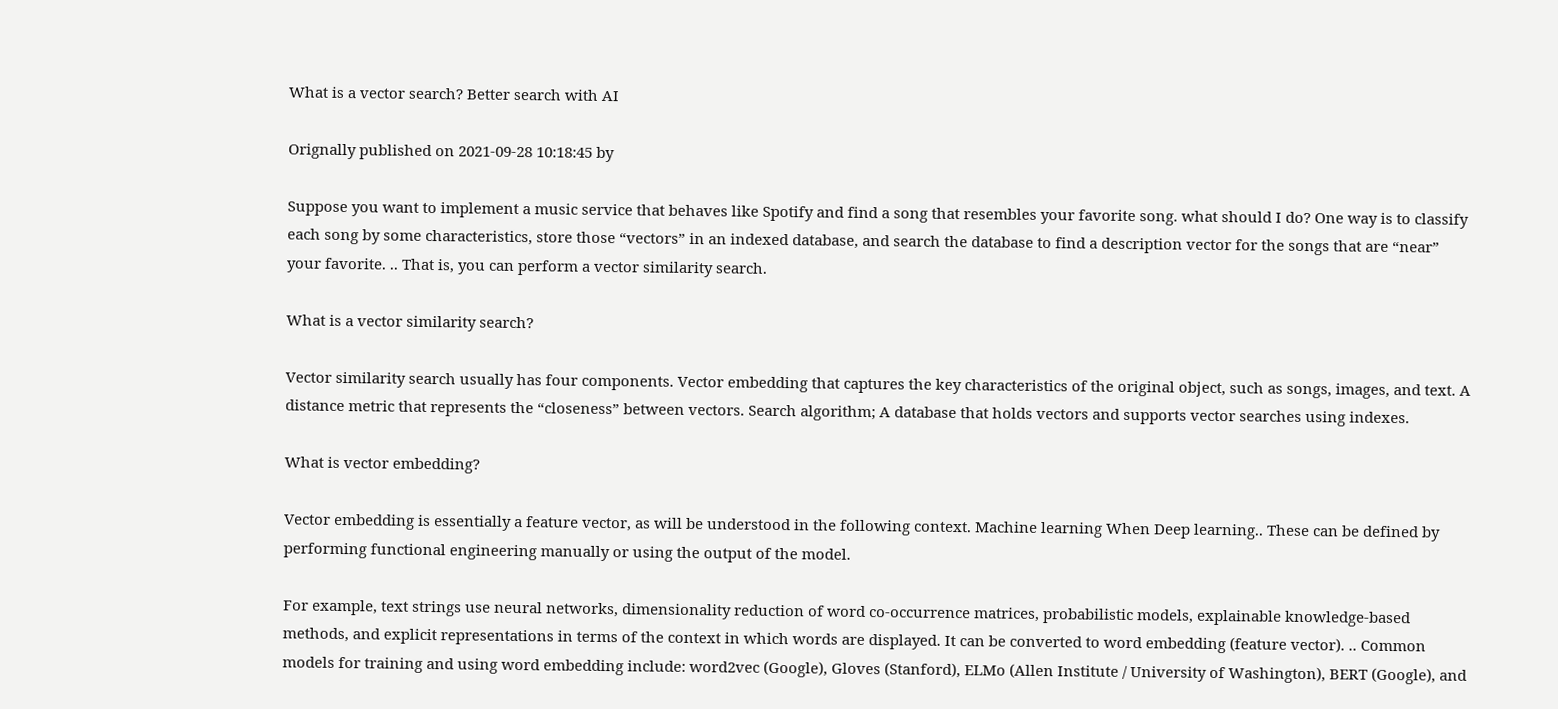What is a vector search? Better search with AI

Orignally published on 2021-09-28 10:18:45 by

Suppose you want to implement a music service that behaves like Spotify and find a song that resembles your favorite song. what should I do? One way is to classify each song by some characteristics, store those “vectors” in an indexed database, and search the database to find a description vector for the songs that are “near” your favorite. .. That is, you can perform a vector similarity search.

What is a vector similarity search?

Vector similarity search usually has four components. Vector embedding that captures the key characteristics of the original object, such as songs, images, and text. A distance metric that represents the “closeness” between vectors. Search algorithm; A database that holds vectors and supports vector searches using indexes.

What is vector embedding?

Vector embedding is essentially a feature vector, as will be understood in the following context. Machine learning When Deep learning.. These can be defined by performing functional engineering manually or using the output of the model.

For example, text strings use neural networks, dimensionality reduction of word co-occurrence matrices, probabilistic models, explainable knowledge-based methods, and explicit representations in terms of the context in which words are displayed. It can be converted to word embedding (feature vector). .. Common models for training and using word embedding include: word2vec (Google), Gloves (Stanford), ELMo (Allen Institute / University of Washington), BERT (Google), and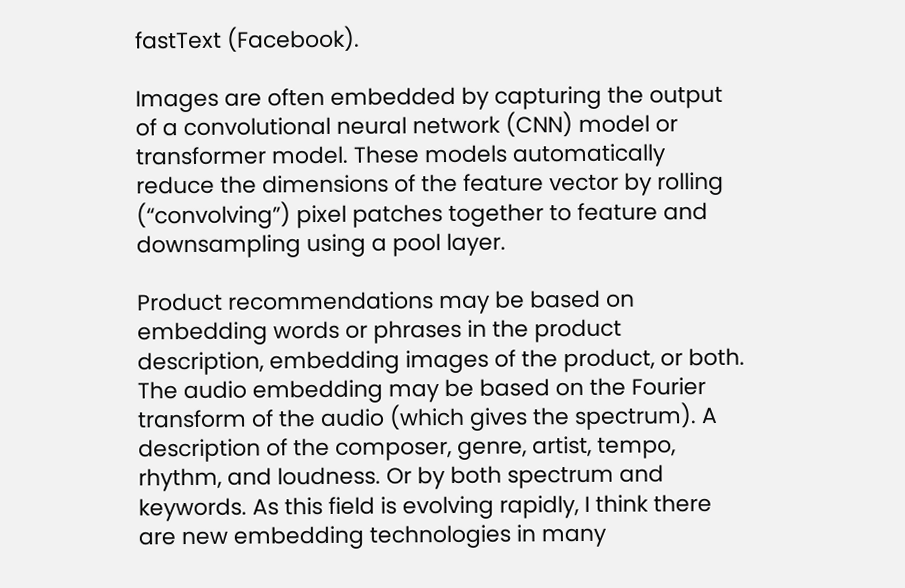fastText (Facebook).

Images are often embedded by capturing the output of a convolutional neural network (CNN) model or transformer model. These models automatically reduce the dimensions of the feature vector by rolling (“convolving”) pixel patches together to feature and downsampling using a pool layer.

Product recommendations may be based on embedding words or phrases in the product description, embedding images of the product, or both. The audio embedding may be based on the Fourier transform of the audio (which gives the spectrum). A description of the composer, genre, artist, tempo, rhythm, and loudness. Or by both spectrum and keywords. As this field is evolving rapidly, I think there are new embedding technologies in many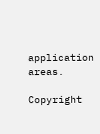application areas.

Copyright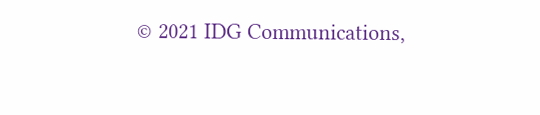© 2021 IDG Communications,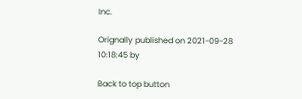Inc.

Orignally published on 2021-09-28 10:18:45 by

Back to top button